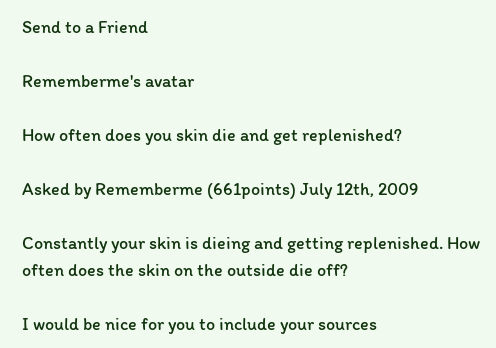Send to a Friend

Rememberme's avatar

How often does you skin die and get replenished?

Asked by Rememberme (661points) July 12th, 2009

Constantly your skin is dieing and getting replenished. How often does the skin on the outside die off?

I would be nice for you to include your sources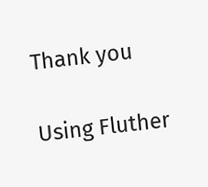Thank you

Using Fluther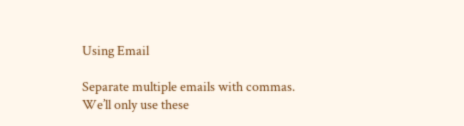Using Email

Separate multiple emails with commas.
We’ll only use these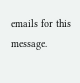emails for this message.